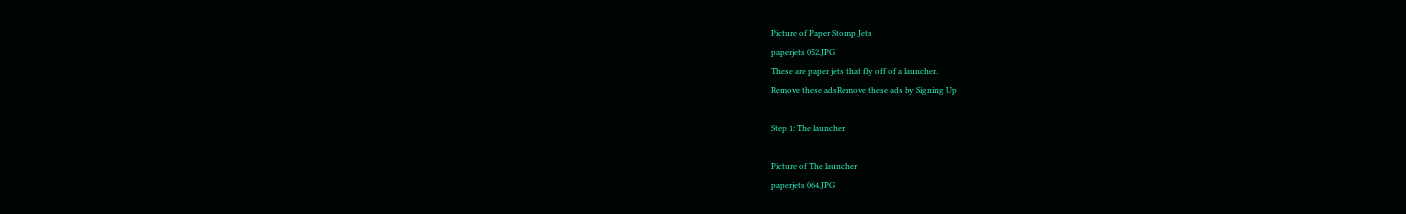Picture of Paper Stomp Jets
paperjets 052.JPG
These are paper jets that fly off of a launcher.
Remove these adsRemove these ads by Signing Up

Step 1: The launcher

Picture of The launcher
paperjets 064.JPG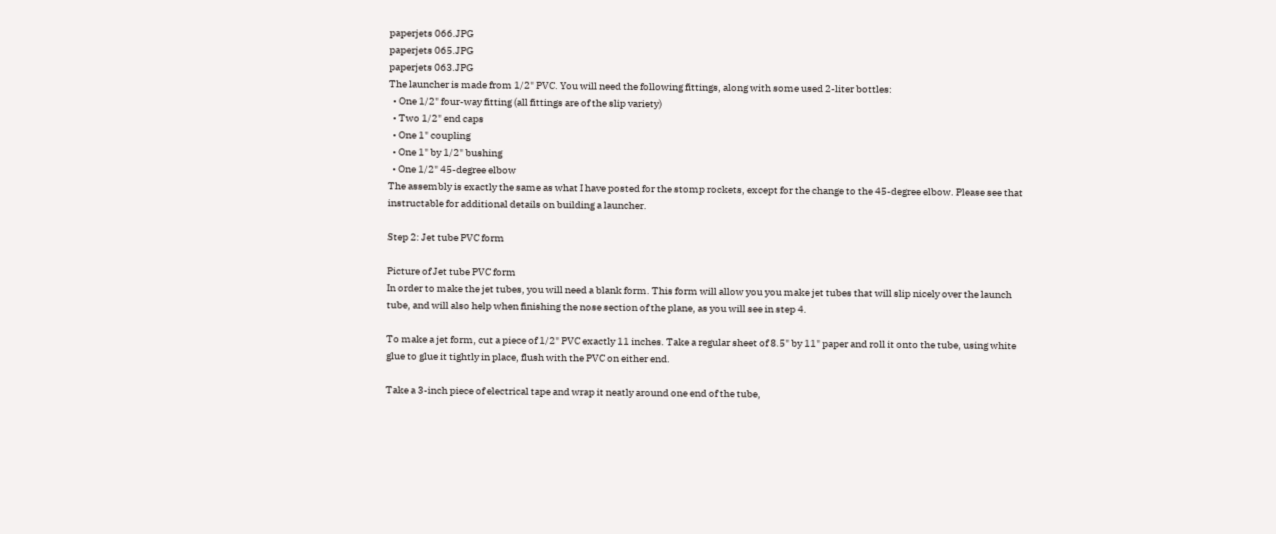paperjets 066.JPG
paperjets 065.JPG
paperjets 063.JPG
The launcher is made from 1/2" PVC. You will need the following fittings, along with some used 2-liter bottles:
  • One 1/2" four-way fitting (all fittings are of the slip variety)
  • Two 1/2" end caps
  • One 1" coupling
  • One 1" by 1/2" bushing
  • One 1/2" 45-degree elbow
The assembly is exactly the same as what I have posted for the stomp rockets, except for the change to the 45-degree elbow. Please see that instructable for additional details on building a launcher.

Step 2: Jet tube PVC form

Picture of Jet tube PVC form
In order to make the jet tubes, you will need a blank form. This form will allow you you make jet tubes that will slip nicely over the launch tube, and will also help when finishing the nose section of the plane, as you will see in step 4.

To make a jet form, cut a piece of 1/2" PVC exactly 11 inches. Take a regular sheet of 8.5" by 11" paper and roll it onto the tube, using white glue to glue it tightly in place, flush with the PVC on either end.

Take a 3-inch piece of electrical tape and wrap it neatly around one end of the tube,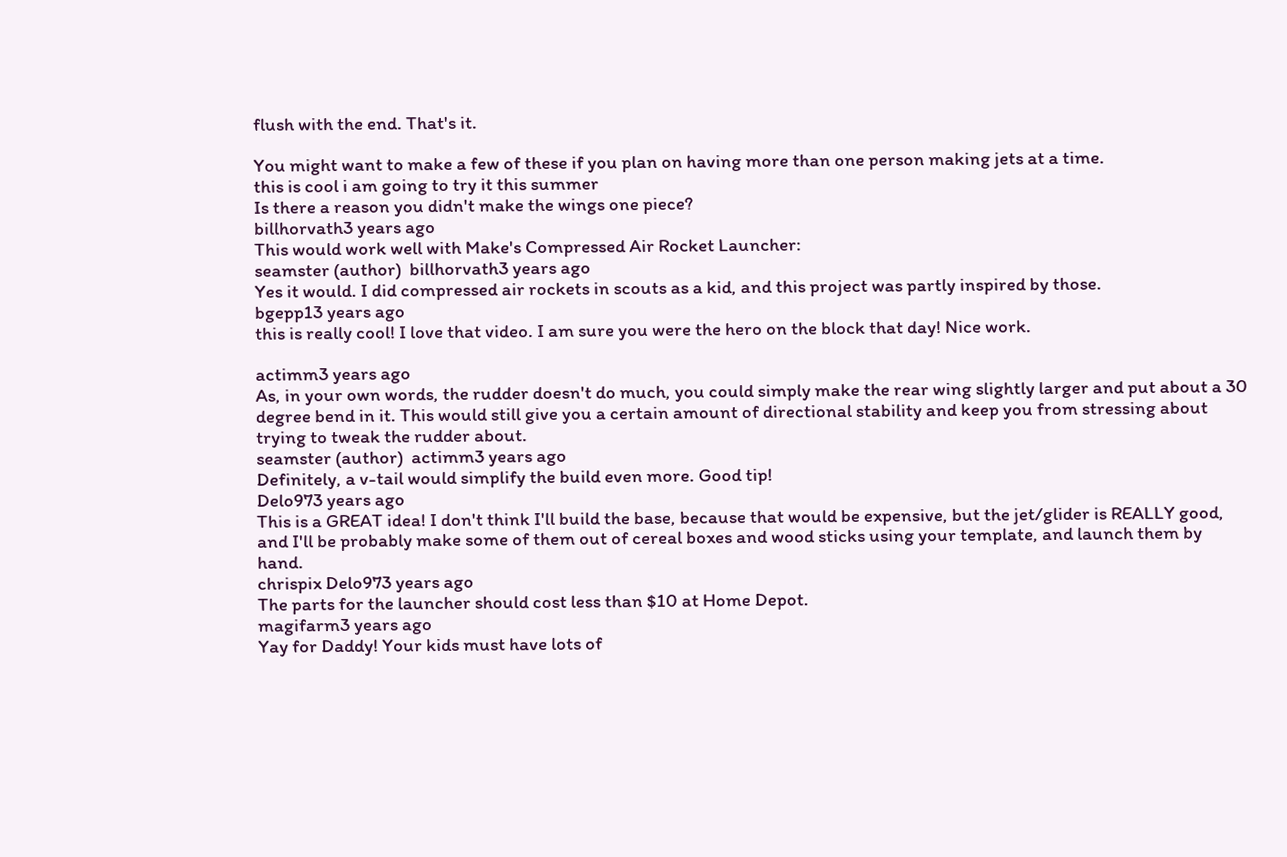flush with the end. That's it.

You might want to make a few of these if you plan on having more than one person making jets at a time.
this is cool i am going to try it this summer
Is there a reason you didn't make the wings one piece?
billhorvath3 years ago
This would work well with Make's Compressed Air Rocket Launcher:
seamster (author)  billhorvath3 years ago
Yes it would. I did compressed air rockets in scouts as a kid, and this project was partly inspired by those.
bgepp13 years ago
this is really cool! I love that video. I am sure you were the hero on the block that day! Nice work.

actimm3 years ago
As, in your own words, the rudder doesn't do much, you could simply make the rear wing slightly larger and put about a 30 degree bend in it. This would still give you a certain amount of directional stability and keep you from stressing about trying to tweak the rudder about.
seamster (author)  actimm3 years ago
Definitely, a v-tail would simplify the build even more. Good tip!
Delo973 years ago
This is a GREAT idea! I don't think I'll build the base, because that would be expensive, but the jet/glider is REALLY good, and I'll be probably make some of them out of cereal boxes and wood sticks using your template, and launch them by hand.
chrispix Delo973 years ago
The parts for the launcher should cost less than $10 at Home Depot.
magifarm3 years ago
Yay for Daddy! Your kids must have lots of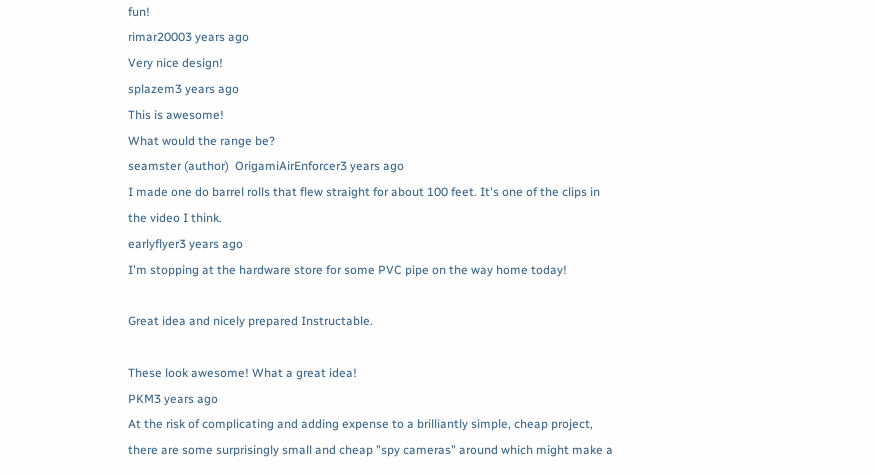fun!
rimar20003 years ago
Very nice design!
splazem3 years ago
This is awesome!
What would the range be?
seamster (author)  OrigamiAirEnforcer3 years ago
I made one do barrel rolls that flew straight for about 100 feet. It's one of the clips in the video I think.
earlyflyer3 years ago
I'm stopping at the hardware store for some PVC pipe on the way home today!

Great idea and nicely prepared Instructable.

These look awesome! What a great idea!
PKM3 years ago
At the risk of complicating and adding expense to a brilliantly simple, cheap project, there are some surprisingly small and cheap "spy cameras" around which might make a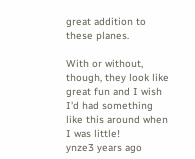great addition to these planes.

With or without, though, they look like great fun and I wish I'd had something like this around when I was little!
ynze3 years ago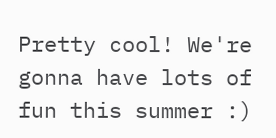Pretty cool! We're gonna have lots of fun this summer :)